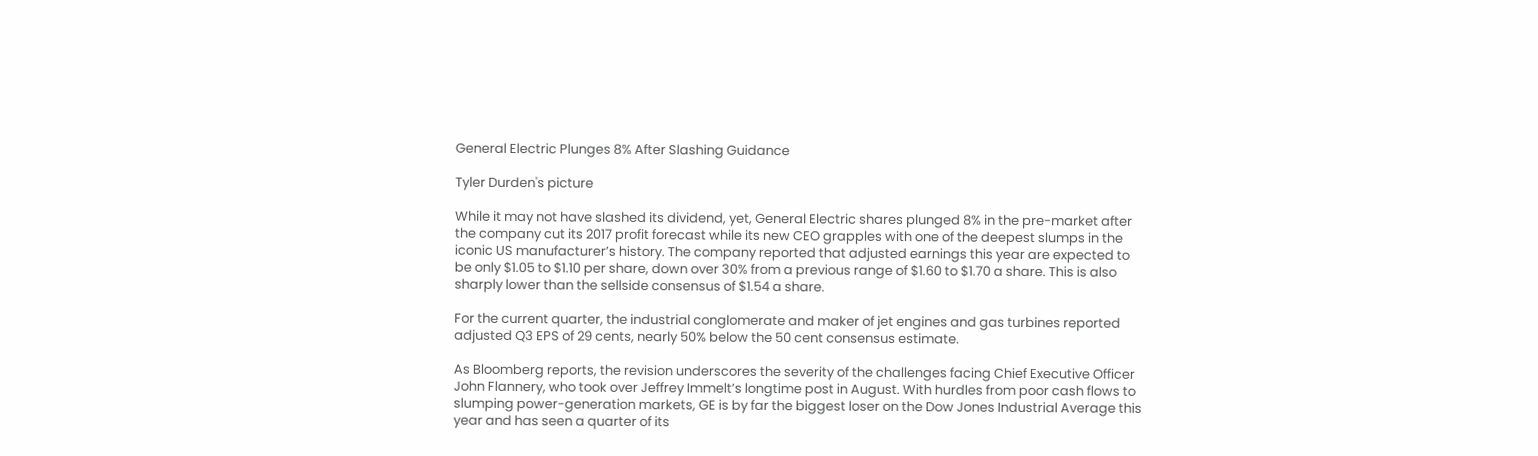General Electric Plunges 8% After Slashing Guidance

Tyler Durden's picture

While it may not have slashed its dividend, yet, General Electric shares plunged 8% in the pre-market after the company cut its 2017 profit forecast while its new CEO grapples with one of the deepest slumps in the iconic US manufacturer’s history. The company reported that adjusted earnings this year are expected to be only $1.05 to $1.10 per share, down over 30% from a previous range of $1.60 to $1.70 a share. This is also sharply lower than the sellside consensus of $1.54 a share.

For the current quarter, the industrial conglomerate and maker of jet engines and gas turbines reported adjusted Q3 EPS of 29 cents, nearly 50% below the 50 cent consensus estimate.

As Bloomberg reports, the revision underscores the severity of the challenges facing Chief Executive Officer John Flannery, who took over Jeffrey Immelt’s longtime post in August. With hurdles from poor cash flows to slumping power-generation markets, GE is by far the biggest loser on the Dow Jones Industrial Average this year and has seen a quarter of its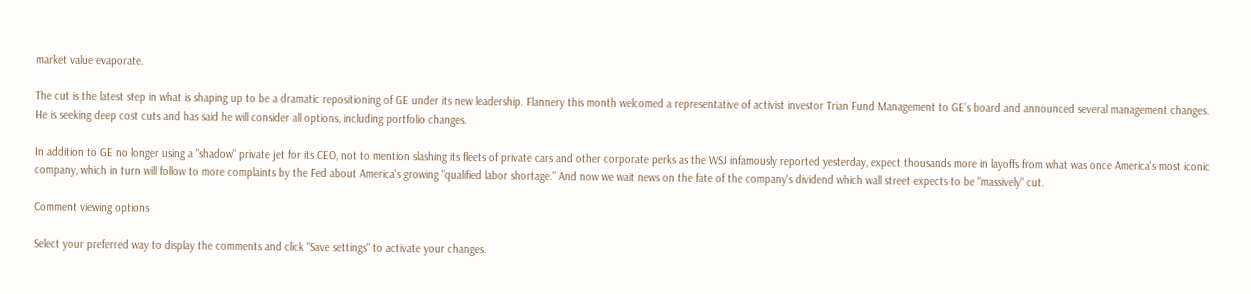market value evaporate.

The cut is the latest step in what is shaping up to be a dramatic repositioning of GE under its new leadership. Flannery this month welcomed a representative of activist investor Trian Fund Management to GE’s board and announced several management changes. He is seeking deep cost cuts and has said he will consider all options, including portfolio changes.

In addition to GE no longer using a "shadow" private jet for its CEO, not to mention slashing its fleets of private cars and other corporate perks as the WSJ infamously reported yesterday, expect thousands more in layoffs from what was once America's most iconic company, which in turn will follow to more complaints by the Fed about America's growing "qualified labor shortage." And now we wait news on the fate of the company's dividend which wall street expects to be "massively" cut.

Comment viewing options

Select your preferred way to display the comments and click "Save settings" to activate your changes.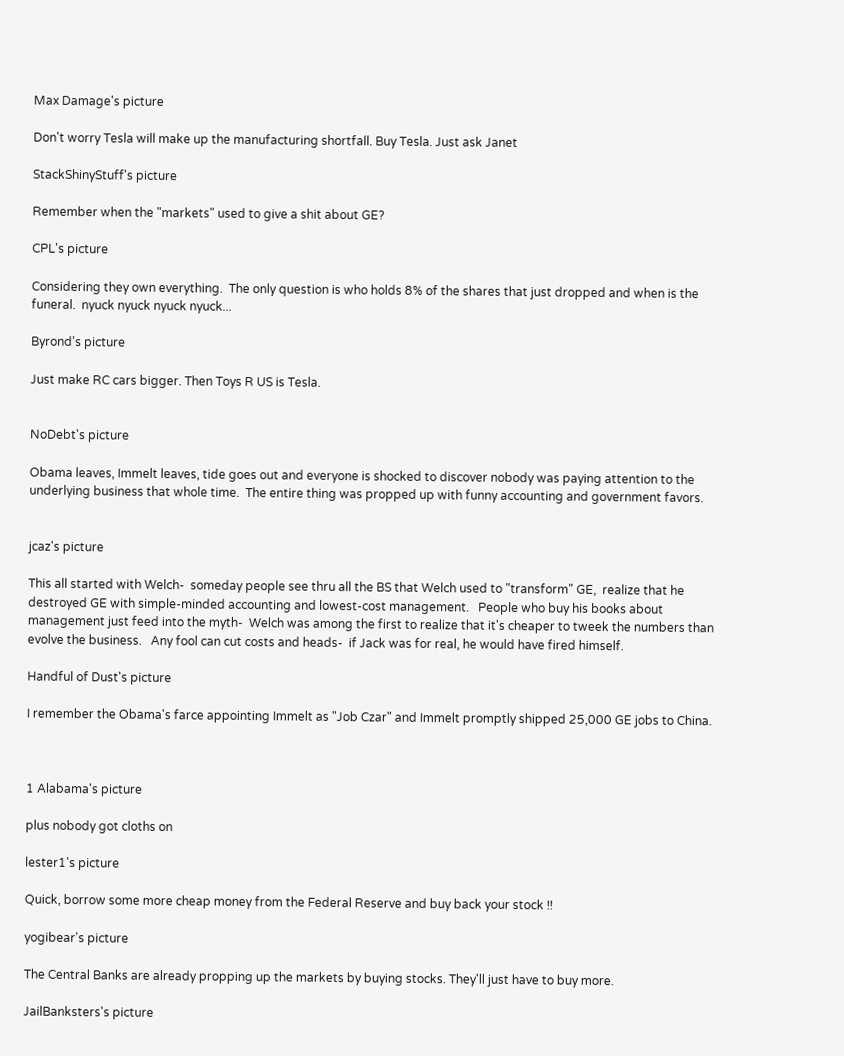Max Damage's picture

Don't worry Tesla will make up the manufacturing shortfall. Buy Tesla. Just ask Janet

StackShinyStuff's picture

Remember when the "markets" used to give a shit about GE?

CPL's picture

Considering they own everything.  The only question is who holds 8% of the shares that just dropped and when is the funeral.  nyuck nyuck nyuck nyuck...

Byrond's picture

Just make RC cars bigger. Then Toys R US is Tesla.


NoDebt's picture

Obama leaves, Immelt leaves, tide goes out and everyone is shocked to discover nobody was paying attention to the underlying business that whole time.  The entire thing was propped up with funny accounting and government favors.


jcaz's picture

This all started with Welch-  someday people see thru all the BS that Welch used to "transform" GE,  realize that he destroyed GE with simple-minded accounting and lowest-cost management.   People who buy his books about management just feed into the myth-  Welch was among the first to realize that it's cheaper to tweek the numbers than evolve the business.   Any fool can cut costs and heads-  if Jack was for real, he would have fired himself.

Handful of Dust's picture

I remember the Obama's farce appointing Immelt as "Job Czar" and Immelt promptly shipped 25,000 GE jobs to China.



1 Alabama's picture

plus nobody got cloths on

lester1's picture

Quick, borrow some more cheap money from the Federal Reserve and buy back your stock !!

yogibear's picture

The Central Banks are already propping up the markets by buying stocks. They'll just have to buy more.

JailBanksters's picture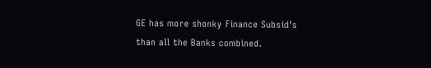GE has more shonky Finance Subsid's than all the Banks combined.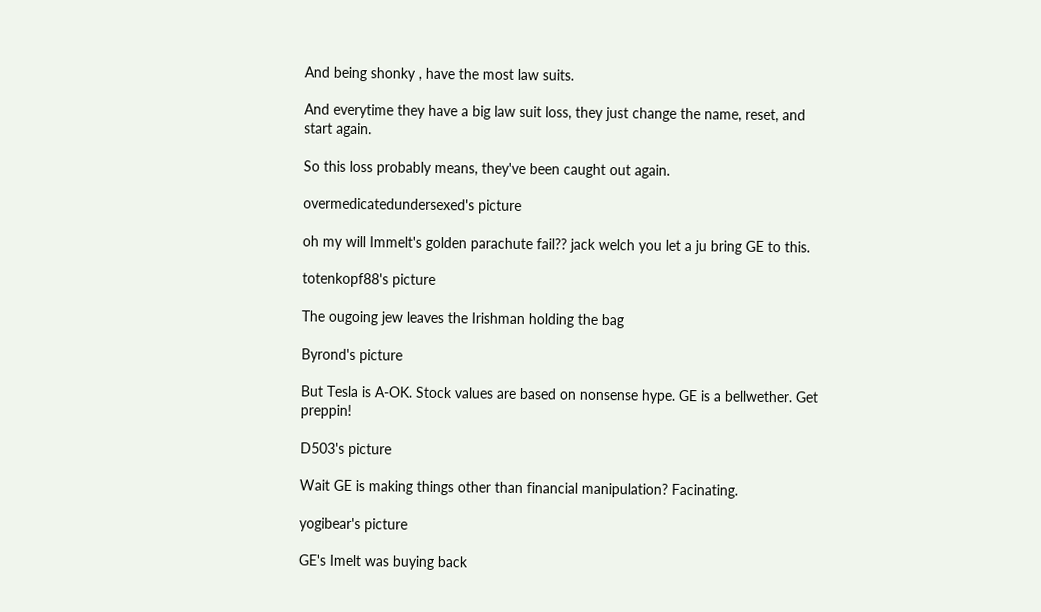And being shonky , have the most law suits.

And everytime they have a big law suit loss, they just change the name, reset, and start again.

So this loss probably means, they've been caught out again.

overmedicatedundersexed's picture

oh my will Immelt's golden parachute fail?? jack welch you let a ju bring GE to this.

totenkopf88's picture

The ougoing jew leaves the Irishman holding the bag

Byrond's picture

But Tesla is A-OK. Stock values are based on nonsense hype. GE is a bellwether. Get preppin!

D503's picture

Wait GE is making things other than financial manipulation? Facinating.

yogibear's picture

GE's Imelt was buying back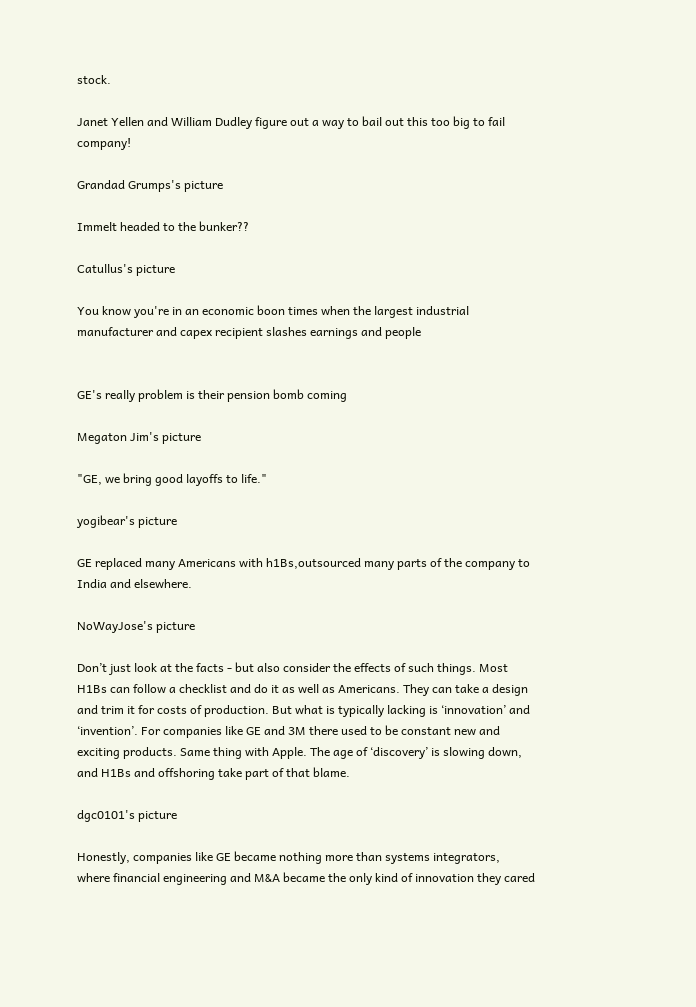stock.

Janet Yellen and William Dudley figure out a way to bail out this too big to fail company!

Grandad Grumps's picture

Immelt headed to the bunker??

Catullus's picture

You know you're in an economic boon times when the largest industrial manufacturer and capex recipient slashes earnings and people


GE's really problem is their pension bomb coming

Megaton Jim's picture

"GE, we bring good layoffs to life."

yogibear's picture

GE replaced many Americans with h1Bs,outsourced many parts of the company to India and elsewhere.

NoWayJose's picture

Don’t just look at the facts - but also consider the effects of such things. Most H1Bs can follow a checklist and do it as well as Americans. They can take a design and trim it for costs of production. But what is typically lacking is ‘innovation’ and ‘invention’. For companies like GE and 3M there used to be constant new and exciting products. Same thing with Apple. The age of ‘discovery’ is slowing down, and H1Bs and offshoring take part of that blame.

dgc0101's picture

Honestly, companies like GE became nothing more than systems integrators, where financial engineering and M&A became the only kind of innovation they cared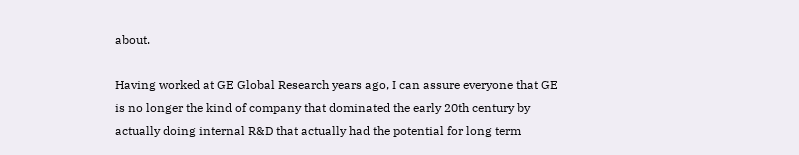about.

Having worked at GE Global Research years ago, I can assure everyone that GE is no longer the kind of company that dominated the early 20th century by actually doing internal R&D that actually had the potential for long term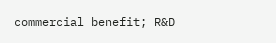commercial benefit; R&D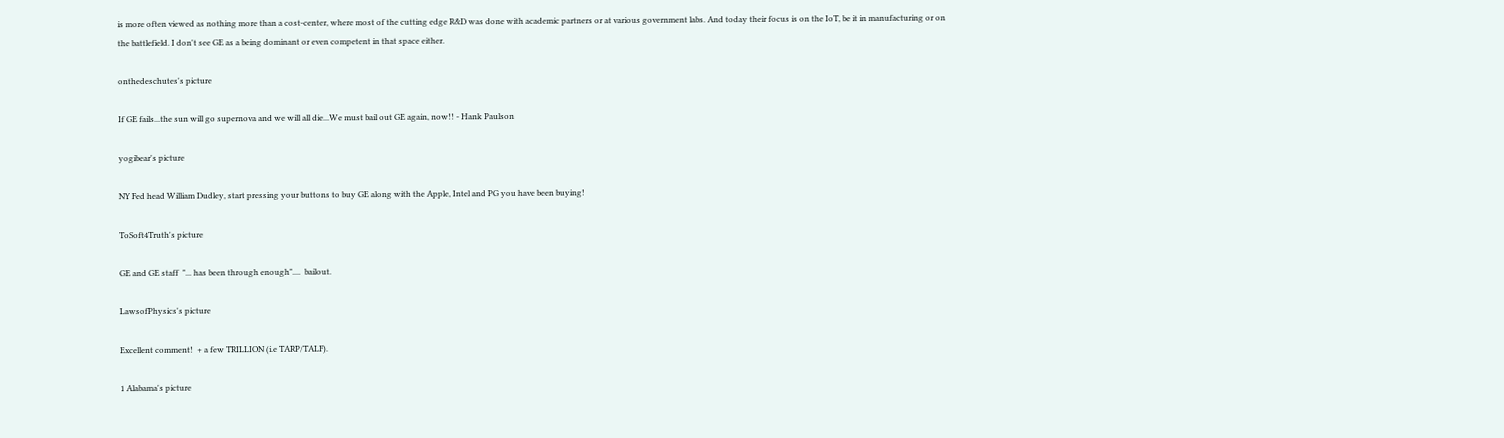is more often viewed as nothing more than a cost-center, where most of the cutting edge R&D was done with academic partners or at various government labs. And today their focus is on the IoT, be it in manufacturing or on the battlefield. I don't see GE as a being dominant or even competent in that space either.

onthedeschutes's picture

If GE fails...the sun will go supernova and we will all die...We must bail out GE again, now!! - Hank Paulson

yogibear's picture

NY Fed head William Dudley, start pressing your buttons to buy GE along with the Apple, Intel and PG you have been buying!

ToSoft4Truth's picture

GE and GE staff  "... has been through enough"....  bailout.

LawsofPhysics's picture

Excellent comment!  + a few TRILLION (i.e TARP/TALF).

1 Alabama's picture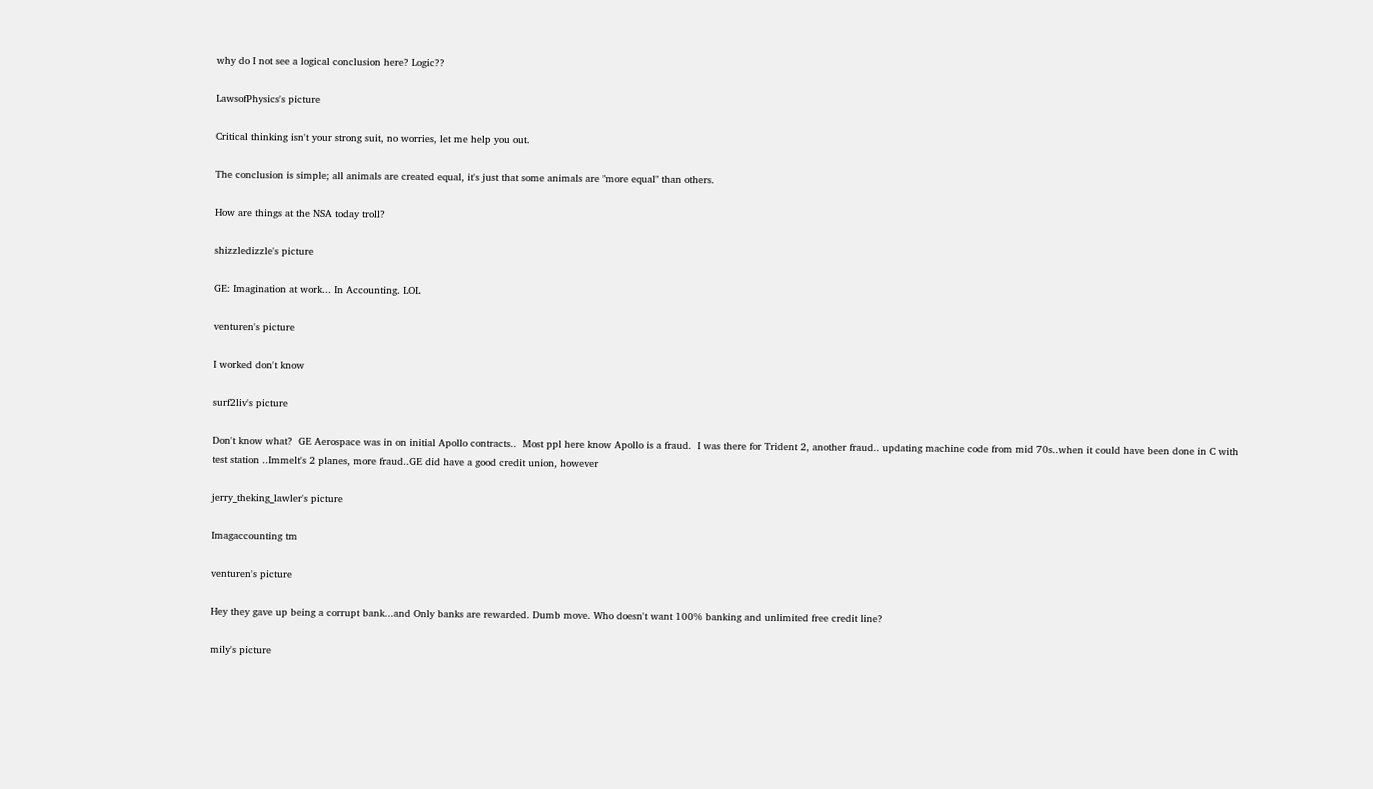why do I not see a logical conclusion here? Logic??

LawsofPhysics's picture

Critical thinking isn't your strong suit, no worries, let me help you out.

The conclusion is simple; all animals are created equal, it's just that some animals are "more equal" than others.

How are things at the NSA today troll?

shizzledizzle's picture

GE: Imagination at work... In Accounting. LOL

venturen's picture

I worked don't know

surf2liv's picture

Don't know what?  GE Aerospace was in on initial Apollo contracts..  Most ppl here know Apollo is a fraud.  I was there for Trident 2, another fraud.. updating machine code from mid 70s..when it could have been done in C with test station ..Immelt's 2 planes, more fraud..GE did have a good credit union, however

jerry_theking_lawler's picture

Imagaccounting tm

venturen's picture

Hey they gave up being a corrupt bank...and Only banks are rewarded. Dumb move. Who doesn't want 100% banking and unlimited free credit line?

mily's picture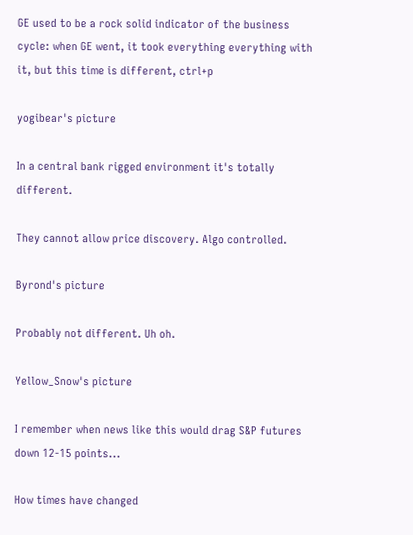GE used to be a rock solid indicator of the business cycle: when GE went, it took everything everything with it, but this time is different, ctrl+p

yogibear's picture

In a central bank rigged environment it's totally different.

They cannot allow price discovery. Algo controlled.

Byrond's picture

Probably not different. Uh oh.

Yellow_Snow's picture

I remember when news like this would drag S&P futures down 12-15 points...

How times have changed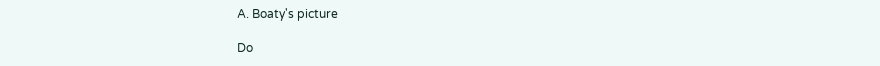A. Boaty's picture

Do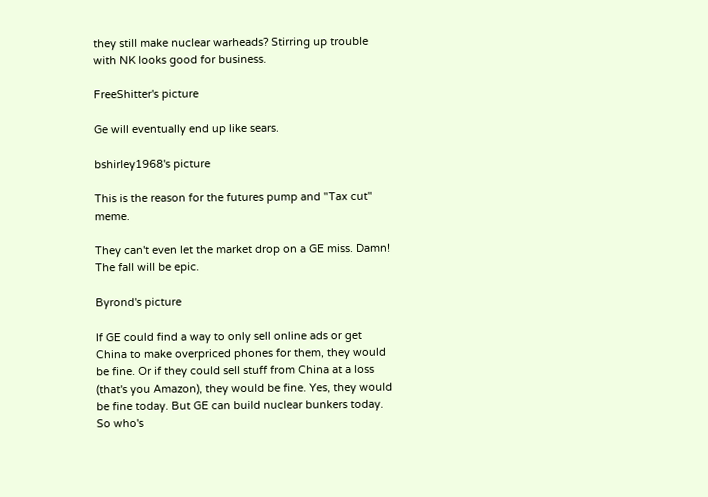they still make nuclear warheads? Stirring up trouble with NK looks good for business.

FreeShitter's picture

Ge will eventually end up like sears.

bshirley1968's picture

This is the reason for the futures pump and "Tax cut" meme.

They can't even let the market drop on a GE miss. Damn!  The fall will be epic.

Byrond's picture

If GE could find a way to only sell online ads or get China to make overpriced phones for them, they would be fine. Or if they could sell stuff from China at a loss (that's you Amazon), they would be fine. Yes, they would be fine today. But GE can build nuclear bunkers today. So who's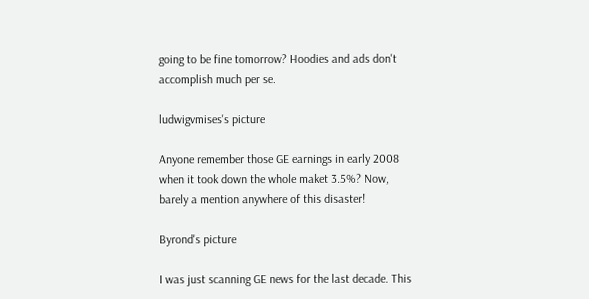going to be fine tomorrow? Hoodies and ads don't accomplish much per se.

ludwigvmises's picture

Anyone remember those GE earnings in early 2008 when it took down the whole maket 3.5%? Now, barely a mention anywhere of this disaster!

Byrond's picture

I was just scanning GE news for the last decade. This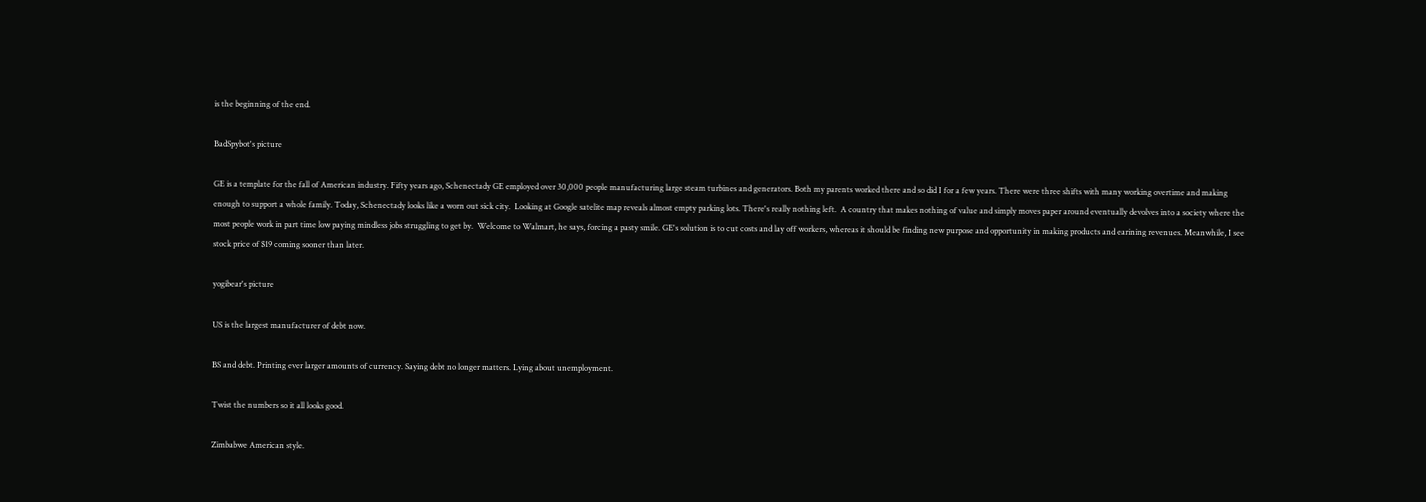is the beginning of the end.

BadSpybot's picture

GE is a template for the fall of American industry. Fifty years ago, Schenectady GE employed over 30,000 people manufacturing large steam turbines and generators. Both my parents worked there and so did I for a few years. There were three shifts with many working overtime and making enough to support a whole family. Today, Schenectady looks like a worn out sick city.  Looking at Google satelite map reveals almost empty parking lots. There's really nothing left.  A country that makes nothing of value and simply moves paper around eventually devolves into a society where the most people work in part time low paying mindless jobs struggling to get by.  Welcome to Walmart, he says, forcing a pasty smile. GE's solution is to cut costs and lay off workers, whereas it should be finding new purpose and opportunity in making products and earining revenues. Meanwhile, I see stock price of $19 coming sooner than later.

yogibear's picture

US is the largest manufacturer of debt now.

BS and debt. Printing ever larger amounts of currency. Saying debt no longer matters. Lying about unemployment.

Twist the numbers so it all looks good.

Zimbabwe American style.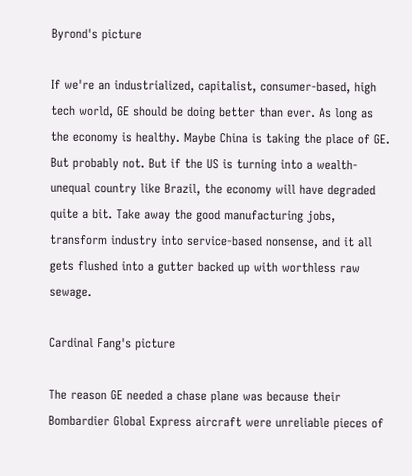Byrond's picture

If we're an industrialized, capitalist, consumer-based, high tech world, GE should be doing better than ever. As long as the economy is healthy. Maybe China is taking the place of GE. But probably not. But if the US is turning into a wealth-unequal country like Brazil, the economy will have degraded quite a bit. Take away the good manufacturing jobs, transform industry into service-based nonsense, and it all gets flushed into a gutter backed up with worthless raw sewage.

Cardinal Fang's picture

The reason GE needed a chase plane was because their Bombardier Global Express aircraft were unreliable pieces of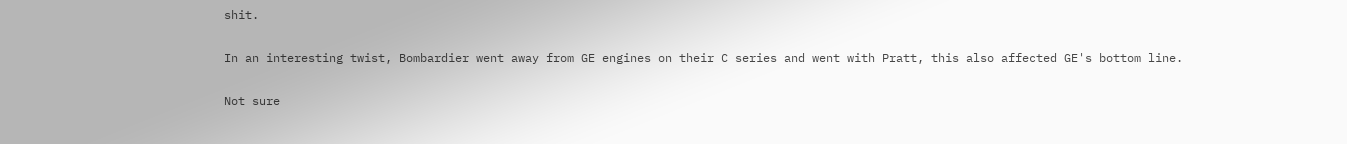shit.

In an interesting twist, Bombardier went away from GE engines on their C series and went with Pratt, this also affected GE's bottom line.

Not sure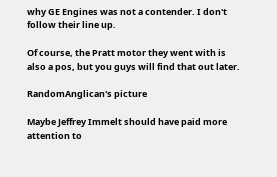why GE Engines was not a contender. I don't follow their line up.

Of course, the Pratt motor they went with is also a pos, but you guys will find that out later.

RandomAnglican's picture

Maybe Jeffrey Immelt should have paid more attention to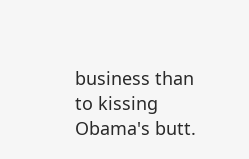business than to kissing Obama's butt.